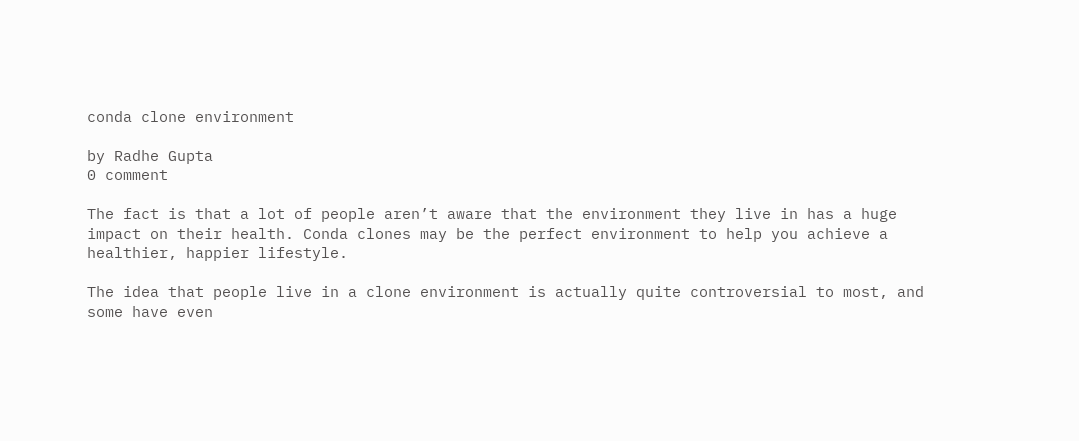conda clone environment

by Radhe Gupta
0 comment

The fact is that a lot of people aren’t aware that the environment they live in has a huge impact on their health. Conda clones may be the perfect environment to help you achieve a healthier, happier lifestyle.

The idea that people live in a clone environment is actually quite controversial to most, and some have even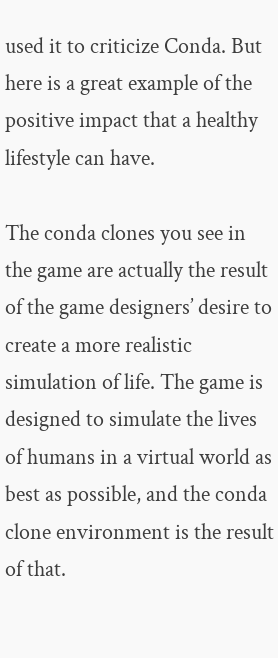used it to criticize Conda. But here is a great example of the positive impact that a healthy lifestyle can have.

The conda clones you see in the game are actually the result of the game designers’ desire to create a more realistic simulation of life. The game is designed to simulate the lives of humans in a virtual world as best as possible, and the conda clone environment is the result of that.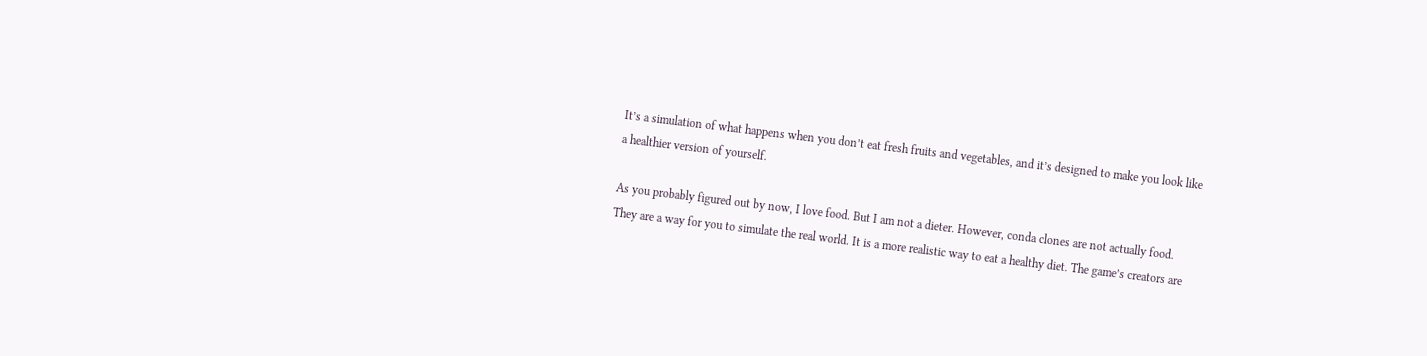It’s a simulation of what happens when you don’t eat fresh fruits and vegetables, and it’s designed to make you look like a healthier version of yourself.

As you probably figured out by now, I love food. But I am not a dieter. However, conda clones are not actually food. They are a way for you to simulate the real world. It is a more realistic way to eat a healthy diet. The game’s creators are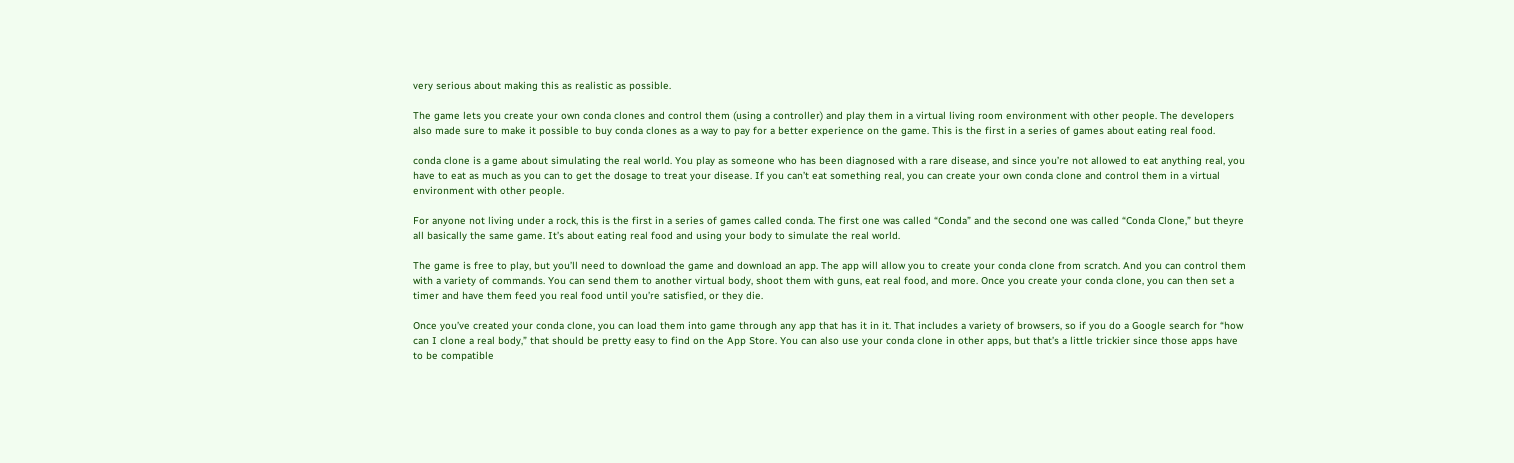very serious about making this as realistic as possible.

The game lets you create your own conda clones and control them (using a controller) and play them in a virtual living room environment with other people. The developers also made sure to make it possible to buy conda clones as a way to pay for a better experience on the game. This is the first in a series of games about eating real food.

conda clone is a game about simulating the real world. You play as someone who has been diagnosed with a rare disease, and since you’re not allowed to eat anything real, you have to eat as much as you can to get the dosage to treat your disease. If you can’t eat something real, you can create your own conda clone and control them in a virtual environment with other people.

For anyone not living under a rock, this is the first in a series of games called conda. The first one was called “Conda” and the second one was called “Conda Clone,” but theyre all basically the same game. It’s about eating real food and using your body to simulate the real world.

The game is free to play, but you’ll need to download the game and download an app. The app will allow you to create your conda clone from scratch. And you can control them with a variety of commands. You can send them to another virtual body, shoot them with guns, eat real food, and more. Once you create your conda clone, you can then set a timer and have them feed you real food until you’re satisfied, or they die.

Once you’ve created your conda clone, you can load them into game through any app that has it in it. That includes a variety of browsers, so if you do a Google search for “how can I clone a real body,” that should be pretty easy to find on the App Store. You can also use your conda clone in other apps, but that’s a little trickier since those apps have to be compatible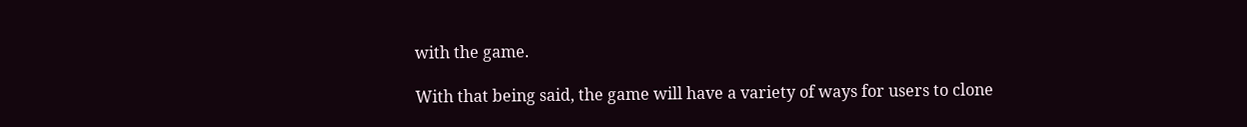with the game.

With that being said, the game will have a variety of ways for users to clone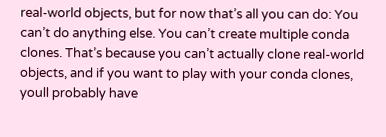real-world objects, but for now that’s all you can do: You can’t do anything else. You can’t create multiple conda clones. That’s because you can’t actually clone real-world objects, and if you want to play with your conda clones, youll probably have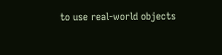to use real-world objects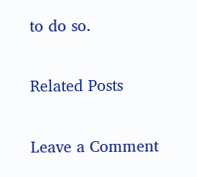to do so.

Related Posts

Leave a Comment